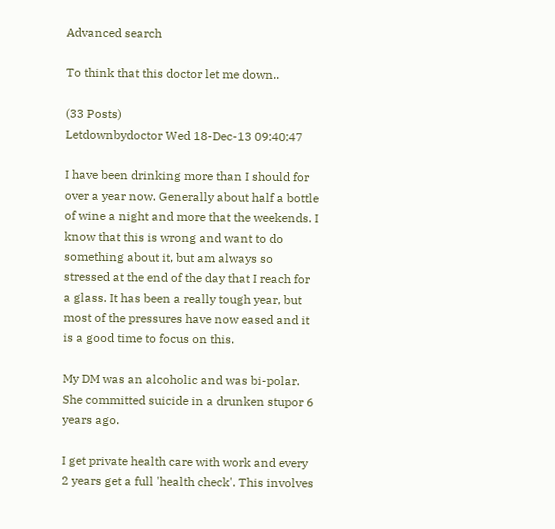Advanced search

To think that this doctor let me down..

(33 Posts)
Letdownbydoctor Wed 18-Dec-13 09:40:47

I have been drinking more than I should for over a year now. Generally about half a bottle of wine a night and more that the weekends. I know that this is wrong and want to do something about it, but am always so stressed at the end of the day that I reach for a glass. It has been a really tough year, but most of the pressures have now eased and it is a good time to focus on this.

My DM was an alcoholic and was bi-polar. She committed suicide in a drunken stupor 6 years ago.

I get private health care with work and every 2 years get a full 'health check'. This involves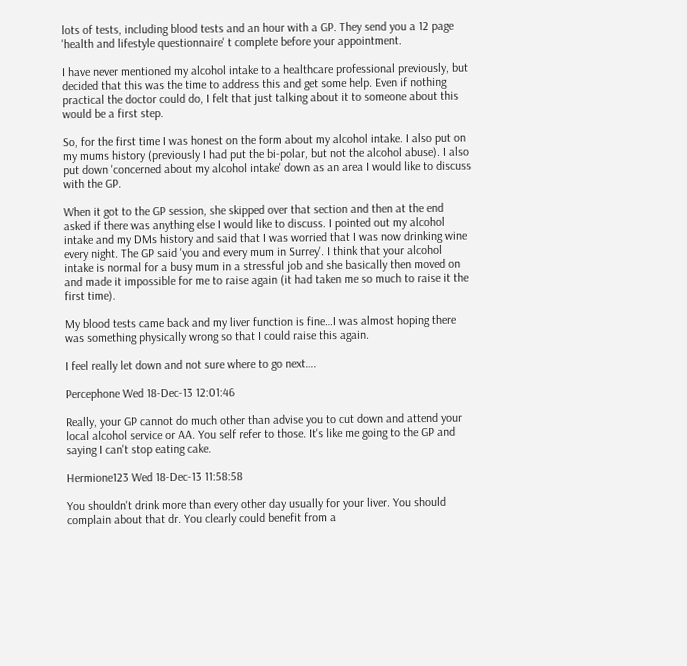lots of tests, including blood tests and an hour with a GP. They send you a 12 page 'health and lifestyle questionnaire' t complete before your appointment.

I have never mentioned my alcohol intake to a healthcare professional previously, but decided that this was the time to address this and get some help. Even if nothing practical the doctor could do, I felt that just talking about it to someone about this would be a first step.

So, for the first time I was honest on the form about my alcohol intake. I also put on my mums history (previously I had put the bi-polar, but not the alcohol abuse). I also put down 'concerned about my alcohol intake' down as an area I would like to discuss with the GP.

When it got to the GP session, she skipped over that section and then at the end asked if there was anything else I would like to discuss. I pointed out my alcohol intake and my DMs history and said that I was worried that I was now drinking wine every night. The GP said 'you and every mum in Surrey'. I think that your alcohol intake is normal for a busy mum in a stressful job and she basically then moved on and made it impossible for me to raise again (it had taken me so much to raise it the first time).

My blood tests came back and my liver function is fine…I was almost hoping there was something physically wrong so that I could raise this again.

I feel really let down and not sure where to go next….

Percephone Wed 18-Dec-13 12:01:46

Really, your GP cannot do much other than advise you to cut down and attend your local alcohol service or AA. You self refer to those. It's like me going to the GP and saying I can't stop eating cake.

Hermione123 Wed 18-Dec-13 11:58:58

You shouldn't drink more than every other day usually for your liver. You should complain about that dr. You clearly could benefit from a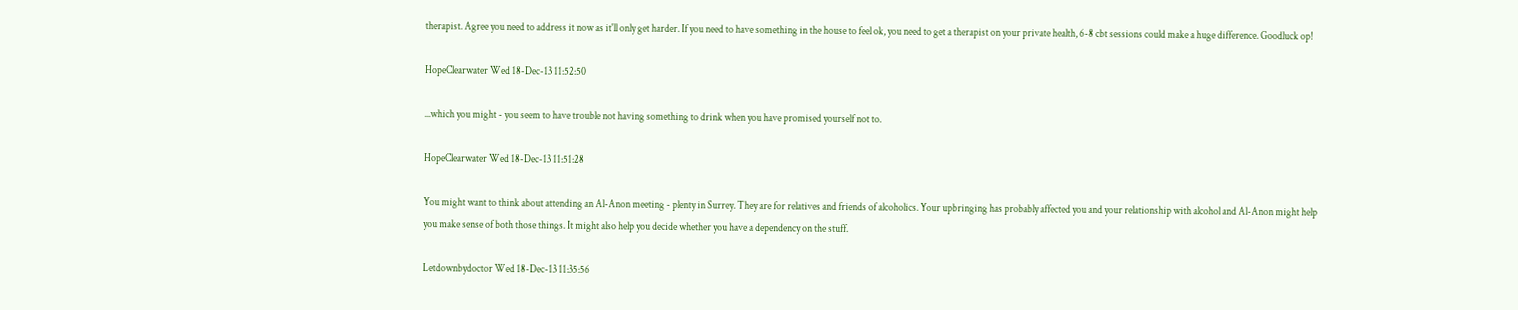therapist. Agree you need to address it now as it'll only get harder. If you need to have something in the house to feel ok, you need to get a therapist on your private health, 6-8 cbt sessions could make a huge difference. Goodluck op!

HopeClearwater Wed 18-Dec-13 11:52:50

...which you might - you seem to have trouble not having something to drink when you have promised yourself not to.

HopeClearwater Wed 18-Dec-13 11:51:28

You might want to think about attending an Al-Anon meeting - plenty in Surrey. They are for relatives and friends of alcoholics. Your upbringing has probably affected you and your relationship with alcohol and Al-Anon might help you make sense of both those things. It might also help you decide whether you have a dependency on the stuff.

Letdownbydoctor Wed 18-Dec-13 11:35:56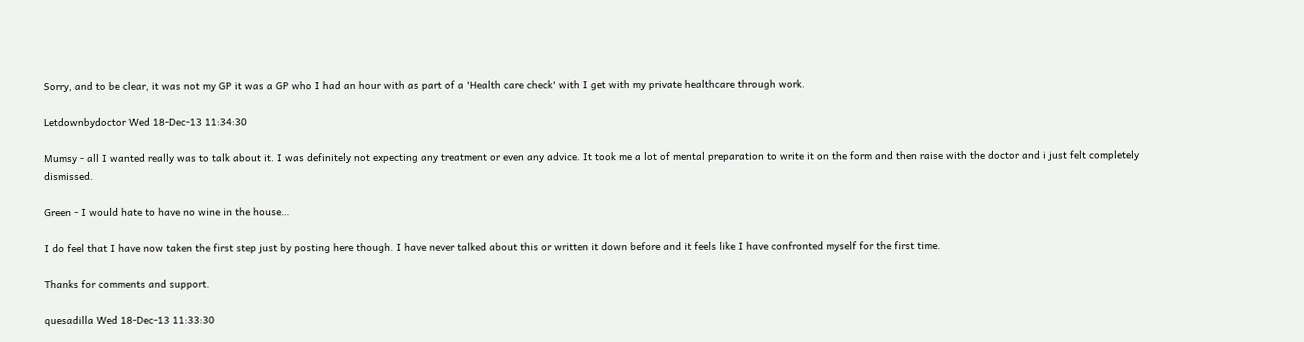Sorry, and to be clear, it was not my GP it was a GP who I had an hour with as part of a 'Health care check' with I get with my private healthcare through work.

Letdownbydoctor Wed 18-Dec-13 11:34:30

Mumsy - all I wanted really was to talk about it. I was definitely not expecting any treatment or even any advice. It took me a lot of mental preparation to write it on the form and then raise with the doctor and i just felt completely dismissed.

Green - I would hate to have no wine in the house…

I do feel that I have now taken the first step just by posting here though. I have never talked about this or written it down before and it feels like I have confronted myself for the first time.

Thanks for comments and support.

quesadilla Wed 18-Dec-13 11:33:30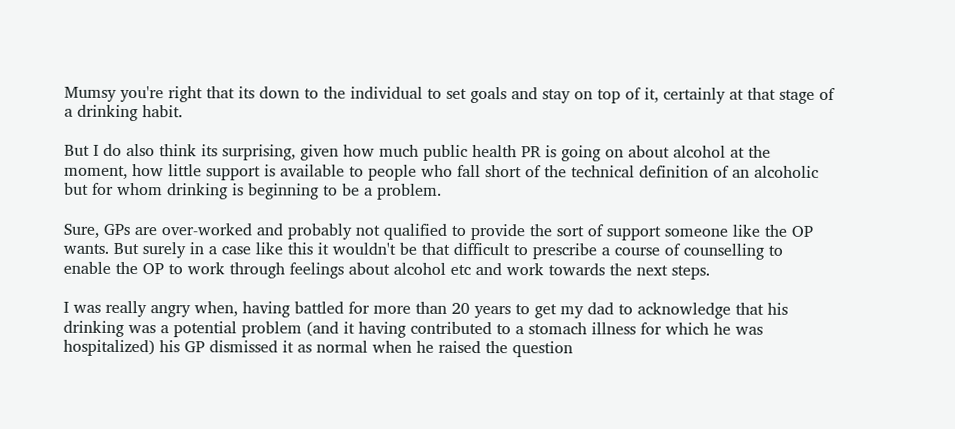Mumsy you're right that its down to the individual to set goals and stay on top of it, certainly at that stage of a drinking habit.

But I do also think its surprising, given how much public health PR is going on about alcohol at the moment, how little support is available to people who fall short of the technical definition of an alcoholic but for whom drinking is beginning to be a problem.

Sure, GPs are over-worked and probably not qualified to provide the sort of support someone like the OP wants. But surely in a case like this it wouldn't be that difficult to prescribe a course of counselling to enable the OP to work through feelings about alcohol etc and work towards the next steps.

I was really angry when, having battled for more than 20 years to get my dad to acknowledge that his drinking was a potential problem (and it having contributed to a stomach illness for which he was hospitalized) his GP dismissed it as normal when he raised the question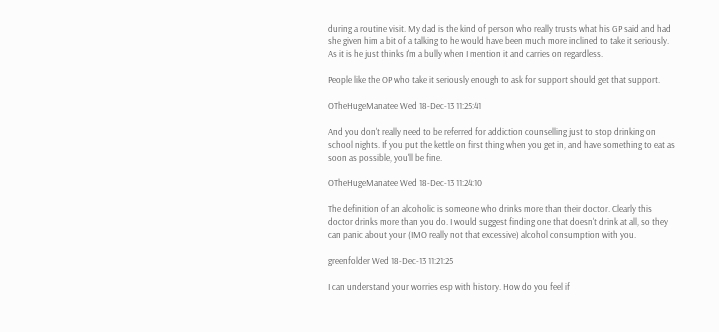during a routine visit. My dad is the kind of person who really trusts what his GP said and had she given him a bit of a talking to he would have been much more inclined to take it seriously. As it is he just thinks I'm a bully when I mention it and carries on regardless.

People like the OP who take it seriously enough to ask for support should get that support.

OTheHugeManatee Wed 18-Dec-13 11:25:41

And you don't really need to be referred for addiction counselling just to stop drinking on school nights. If you put the kettle on first thing when you get in, and have something to eat as soon as possible, you'll be fine.

OTheHugeManatee Wed 18-Dec-13 11:24:10

The definition of an alcoholic is someone who drinks more than their doctor. Clearly this doctor drinks more than you do. I would suggest finding one that doesn't drink at all, so they can panic about your (IMO really not that excessive) alcohol consumption with you.

greenfolder Wed 18-Dec-13 11:21:25

I can understand your worries esp with history. How do you feel if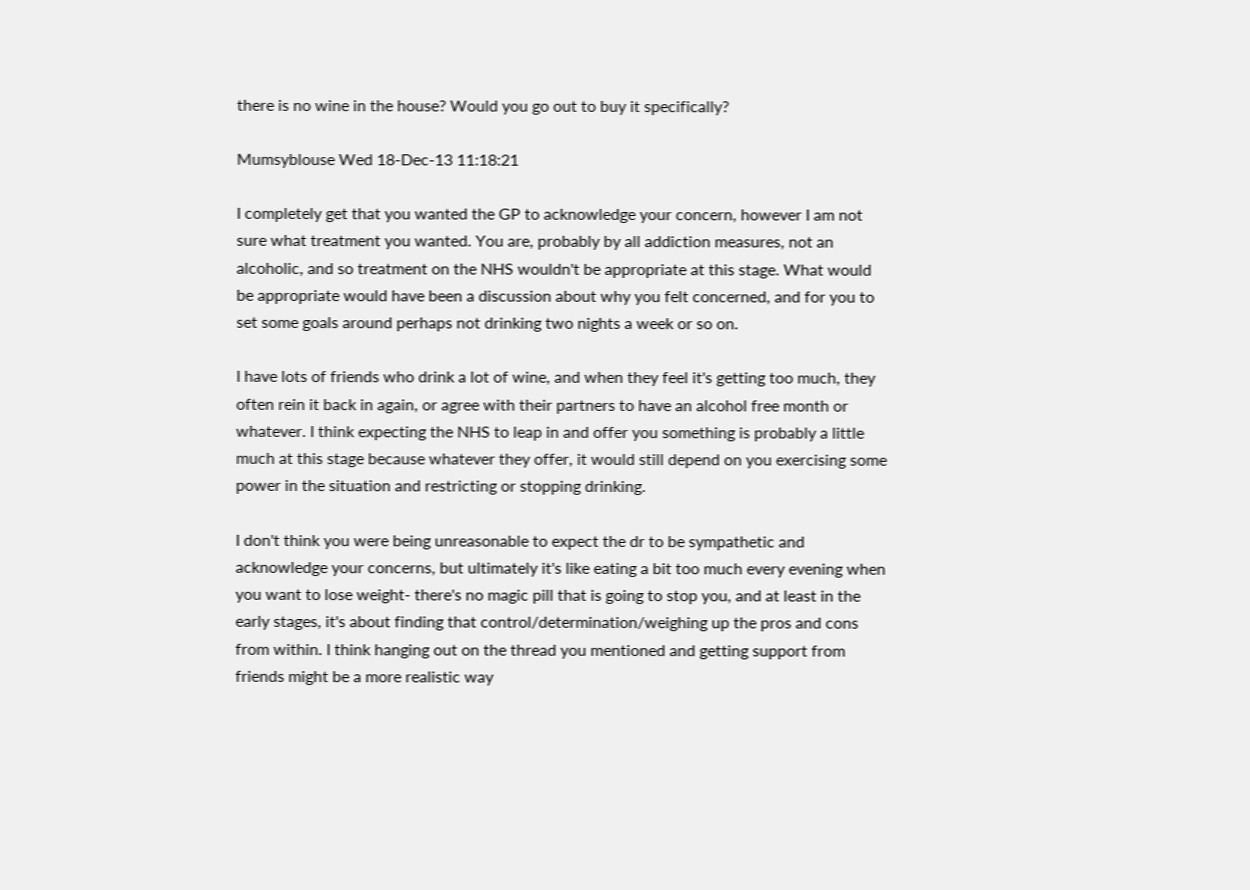there is no wine in the house? Would you go out to buy it specifically?

Mumsyblouse Wed 18-Dec-13 11:18:21

I completely get that you wanted the GP to acknowledge your concern, however I am not sure what treatment you wanted. You are, probably by all addiction measures, not an alcoholic, and so treatment on the NHS wouldn't be appropriate at this stage. What would be appropriate would have been a discussion about why you felt concerned, and for you to set some goals around perhaps not drinking two nights a week or so on.

I have lots of friends who drink a lot of wine, and when they feel it's getting too much, they often rein it back in again, or agree with their partners to have an alcohol free month or whatever. I think expecting the NHS to leap in and offer you something is probably a little much at this stage because whatever they offer, it would still depend on you exercising some power in the situation and restricting or stopping drinking.

I don't think you were being unreasonable to expect the dr to be sympathetic and acknowledge your concerns, but ultimately it's like eating a bit too much every evening when you want to lose weight- there's no magic pill that is going to stop you, and at least in the early stages, it's about finding that control/determination/weighing up the pros and cons from within. I think hanging out on the thread you mentioned and getting support from friends might be a more realistic way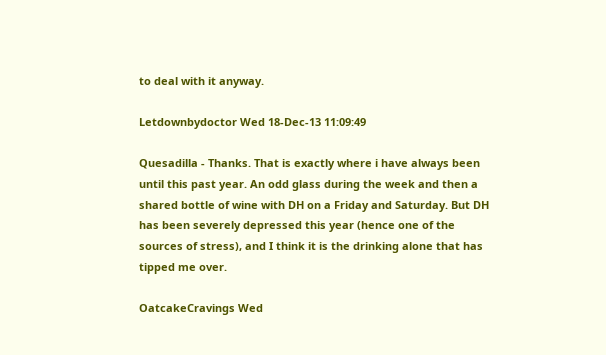to deal with it anyway.

Letdownbydoctor Wed 18-Dec-13 11:09:49

Quesadilla - Thanks. That is exactly where i have always been until this past year. An odd glass during the week and then a shared bottle of wine with DH on a Friday and Saturday. But DH has been severely depressed this year (hence one of the sources of stress), and I think it is the drinking alone that has tipped me over.

OatcakeCravings Wed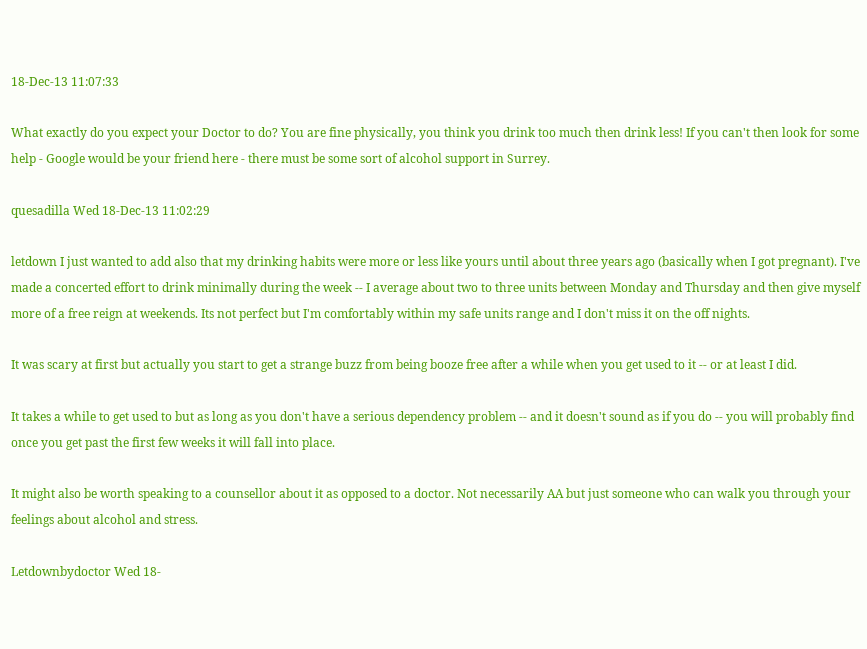18-Dec-13 11:07:33

What exactly do you expect your Doctor to do? You are fine physically, you think you drink too much then drink less! If you can't then look for some help - Google would be your friend here - there must be some sort of alcohol support in Surrey.

quesadilla Wed 18-Dec-13 11:02:29

letdown I just wanted to add also that my drinking habits were more or less like yours until about three years ago (basically when I got pregnant). I've made a concerted effort to drink minimally during the week -- I average about two to three units between Monday and Thursday and then give myself more of a free reign at weekends. Its not perfect but I'm comfortably within my safe units range and I don't miss it on the off nights.

It was scary at first but actually you start to get a strange buzz from being booze free after a while when you get used to it -- or at least I did.

It takes a while to get used to but as long as you don't have a serious dependency problem -- and it doesn't sound as if you do -- you will probably find once you get past the first few weeks it will fall into place.

It might also be worth speaking to a counsellor about it as opposed to a doctor. Not necessarily AA but just someone who can walk you through your feelings about alcohol and stress.

Letdownbydoctor Wed 18-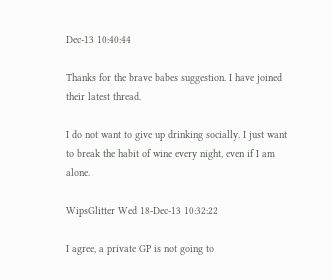Dec-13 10:40:44

Thanks for the brave babes suggestion. I have joined their latest thread.

I do not want to give up drinking socially. I just want to break the habit of wine every night, even if I am alone.

WipsGlitter Wed 18-Dec-13 10:32:22

I agree, a private GP is not going to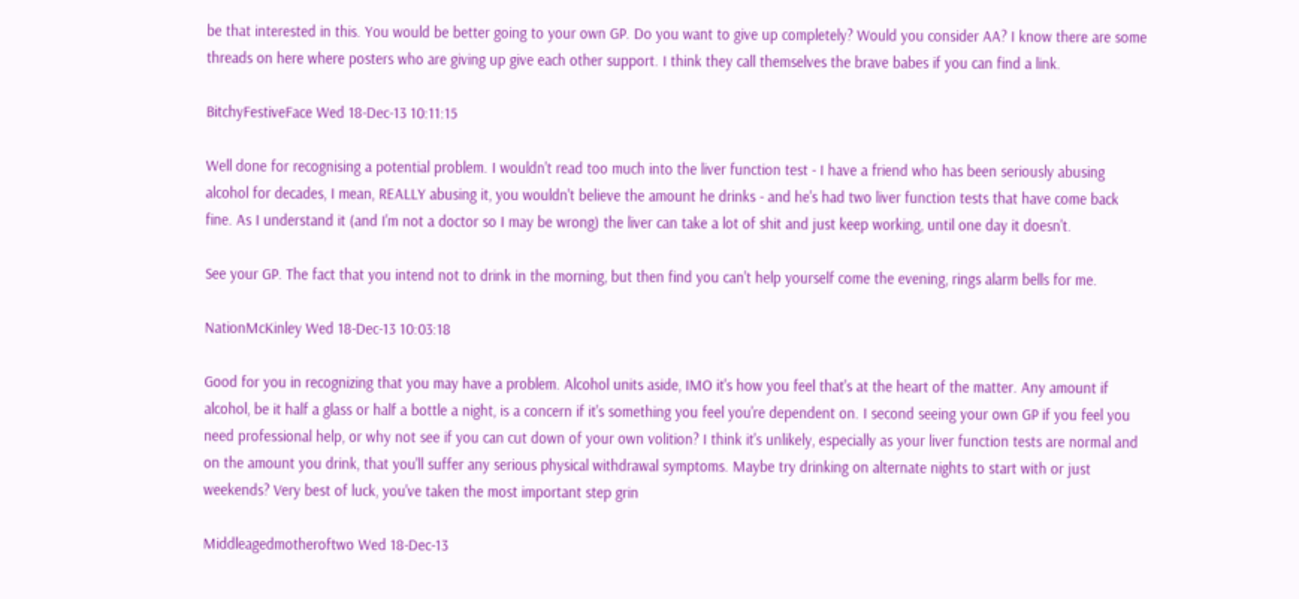be that interested in this. You would be better going to your own GP. Do you want to give up completely? Would you consider AA? I know there are some threads on here where posters who are giving up give each other support. I think they call themselves the brave babes if you can find a link.

BitchyFestiveFace Wed 18-Dec-13 10:11:15

Well done for recognising a potential problem. I wouldn't read too much into the liver function test - I have a friend who has been seriously abusing alcohol for decades, I mean, REALLY abusing it, you wouldn't believe the amount he drinks - and he's had two liver function tests that have come back fine. As I understand it (and I'm not a doctor so I may be wrong) the liver can take a lot of shit and just keep working, until one day it doesn't.

See your GP. The fact that you intend not to drink in the morning, but then find you can't help yourself come the evening, rings alarm bells for me.

NationMcKinley Wed 18-Dec-13 10:03:18

Good for you in recognizing that you may have a problem. Alcohol units aside, IMO it's how you feel that's at the heart of the matter. Any amount if alcohol, be it half a glass or half a bottle a night, is a concern if it's something you feel you're dependent on. I second seeing your own GP if you feel you need professional help, or why not see if you can cut down of your own volition? I think it's unlikely, especially as your liver function tests are normal and on the amount you drink, that you'll suffer any serious physical withdrawal symptoms. Maybe try drinking on alternate nights to start with or just weekends? Very best of luck, you've taken the most important step grin

Middleagedmotheroftwo Wed 18-Dec-13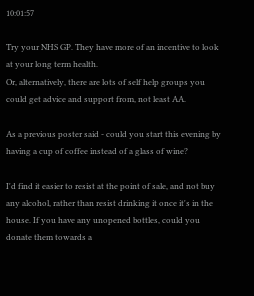10:01:57

Try your NHS GP. They have more of an incentive to look at your long term health.
Or, alternatively, there are lots of self help groups you could get advice and support from, not least AA.

As a previous poster said - could you start this evening by having a cup of coffee instead of a glass of wine?

I'd find it easier to resist at the point of sale, and not buy any alcohol, rather than resist drinking it once it's in the house. If you have any unopened bottles, could you donate them towards a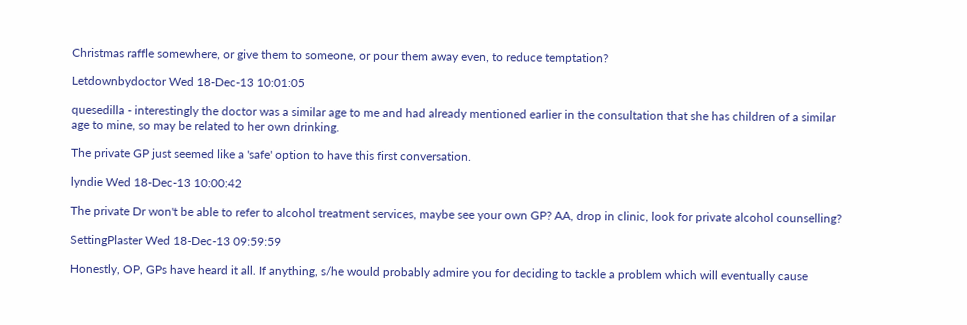Christmas raffle somewhere, or give them to someone, or pour them away even, to reduce temptation?

Letdownbydoctor Wed 18-Dec-13 10:01:05

quesedilla - interestingly the doctor was a similar age to me and had already mentioned earlier in the consultation that she has children of a similar age to mine, so may be related to her own drinking.

The private GP just seemed like a 'safe' option to have this first conversation.

lyndie Wed 18-Dec-13 10:00:42

The private Dr won't be able to refer to alcohol treatment services, maybe see your own GP? AA, drop in clinic, look for private alcohol counselling?

SettingPlaster Wed 18-Dec-13 09:59:59

Honestly, OP, GPs have heard it all. If anything, s/he would probably admire you for deciding to tackle a problem which will eventually cause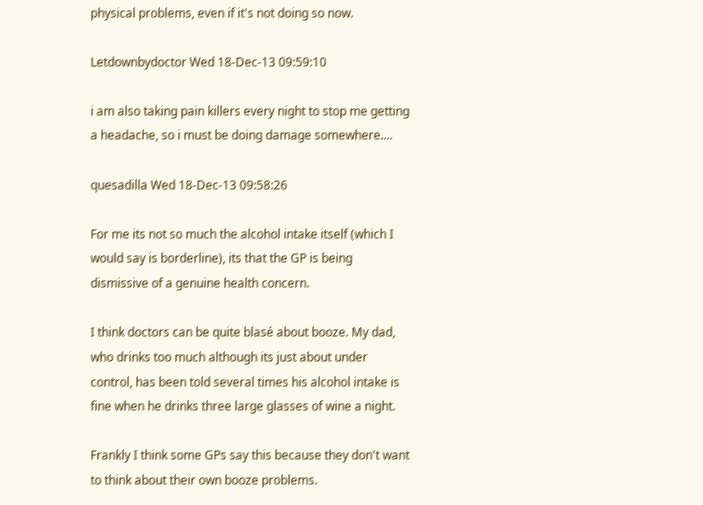physical problems, even if it's not doing so now.

Letdownbydoctor Wed 18-Dec-13 09:59:10

i am also taking pain killers every night to stop me getting a headache, so i must be doing damage somewhere....

quesadilla Wed 18-Dec-13 09:58:26

For me its not so much the alcohol intake itself (which I would say is borderline), its that the GP is being dismissive of a genuine health concern.

I think doctors can be quite blasé about booze. My dad, who drinks too much although its just about under control, has been told several times his alcohol intake is fine when he drinks three large glasses of wine a night.

Frankly I think some GPs say this because they don't want to think about their own booze problems.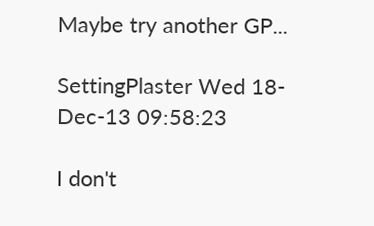Maybe try another GP...

SettingPlaster Wed 18-Dec-13 09:58:23

I don't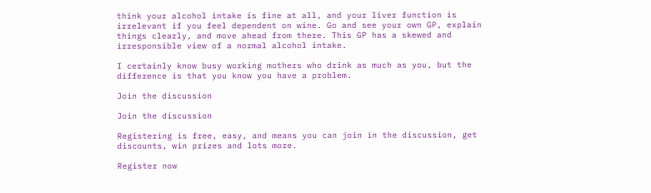think your alcohol intake is fine at all, and your liver function is irrelevant if you feel dependent on wine. Go and see your own GP, explain things clearly, and move ahead from there. This GP has a skewed and irresponsible view of a normal alcohol intake.

I certainly know busy working mothers who drink as much as you, but the difference is that you know you have a problem.

Join the discussion

Join the discussion

Registering is free, easy, and means you can join in the discussion, get discounts, win prizes and lots more.

Register now